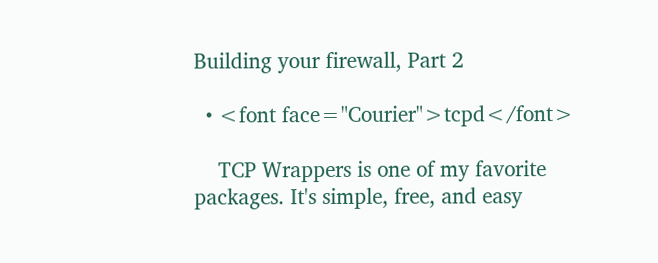Building your firewall, Part 2

  • <font face="Courier">tcpd</font>

    TCP Wrappers is one of my favorite packages. It's simple, free, and easy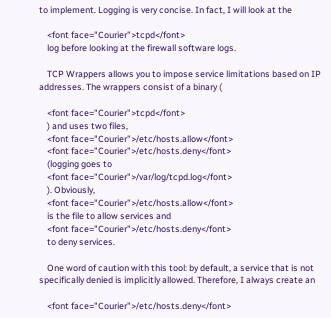to implement. Logging is very concise. In fact, I will look at the

    <font face="Courier">tcpd</font>
    log before looking at the firewall software logs.

    TCP Wrappers allows you to impose service limitations based on IP addresses. The wrappers consist of a binary (

    <font face="Courier">tcpd</font>
    ) and uses two files,
    <font face="Courier">/etc/hosts.allow</font>
    <font face="Courier">/etc/hosts.deny</font>
    (logging goes to
    <font face="Courier">/var/log/tcpd.log</font>
    ). Obviously,
    <font face="Courier">/etc/hosts.allow</font>
    is the file to allow services and
    <font face="Courier">/etc/hosts.deny</font>
    to deny services.

    One word of caution with this tool: by default, a service that is not specifically denied is implicitly allowed. Therefore, I always create an

    <font face="Courier">/etc/hosts.deny</font>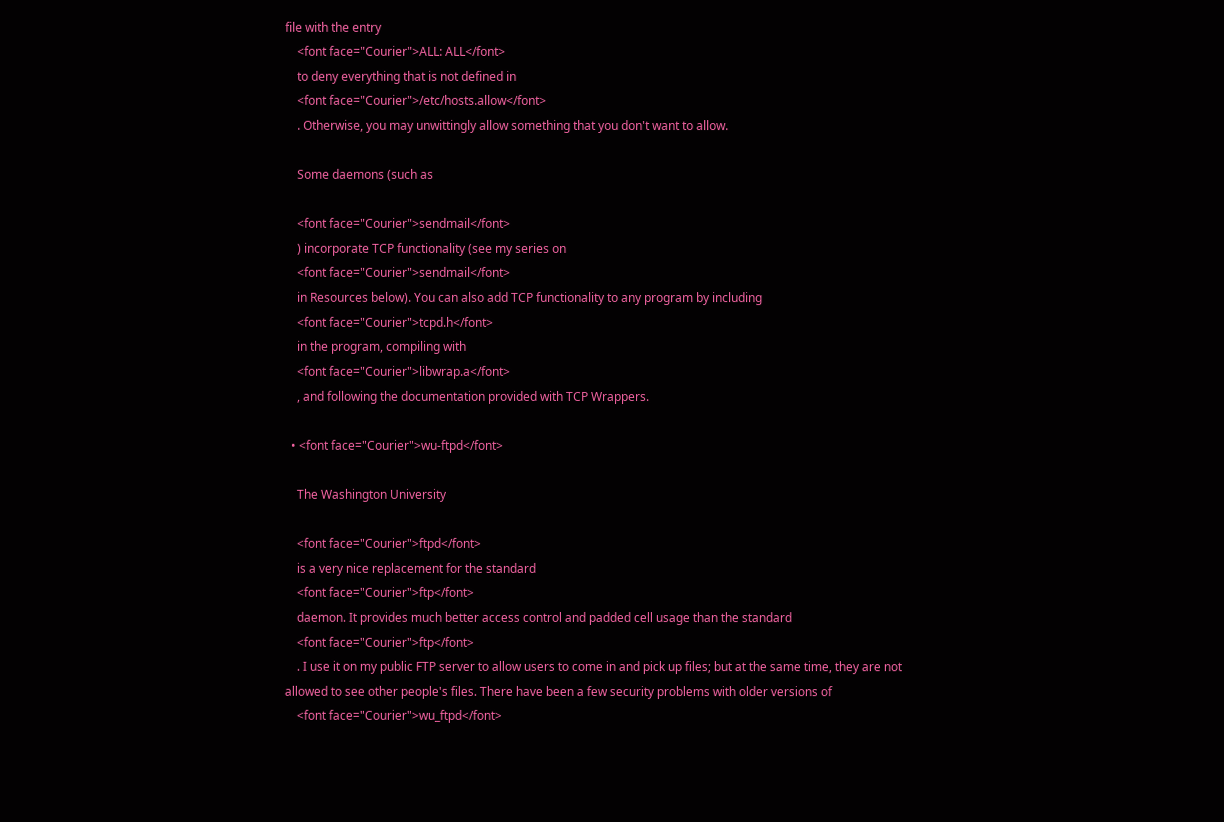file with the entry
    <font face="Courier">ALL: ALL</font>
    to deny everything that is not defined in
    <font face="Courier">/etc/hosts.allow</font>
    . Otherwise, you may unwittingly allow something that you don't want to allow.

    Some daemons (such as

    <font face="Courier">sendmail</font>
    ) incorporate TCP functionality (see my series on
    <font face="Courier">sendmail</font>
    in Resources below). You can also add TCP functionality to any program by including
    <font face="Courier">tcpd.h</font>
    in the program, compiling with
    <font face="Courier">libwrap.a</font>
    , and following the documentation provided with TCP Wrappers.

  • <font face="Courier">wu-ftpd</font>

    The Washington University

    <font face="Courier">ftpd</font>
    is a very nice replacement for the standard
    <font face="Courier">ftp</font>
    daemon. It provides much better access control and padded cell usage than the standard
    <font face="Courier">ftp</font>
    . I use it on my public FTP server to allow users to come in and pick up files; but at the same time, they are not allowed to see other people's files. There have been a few security problems with older versions of
    <font face="Courier">wu_ftpd</font>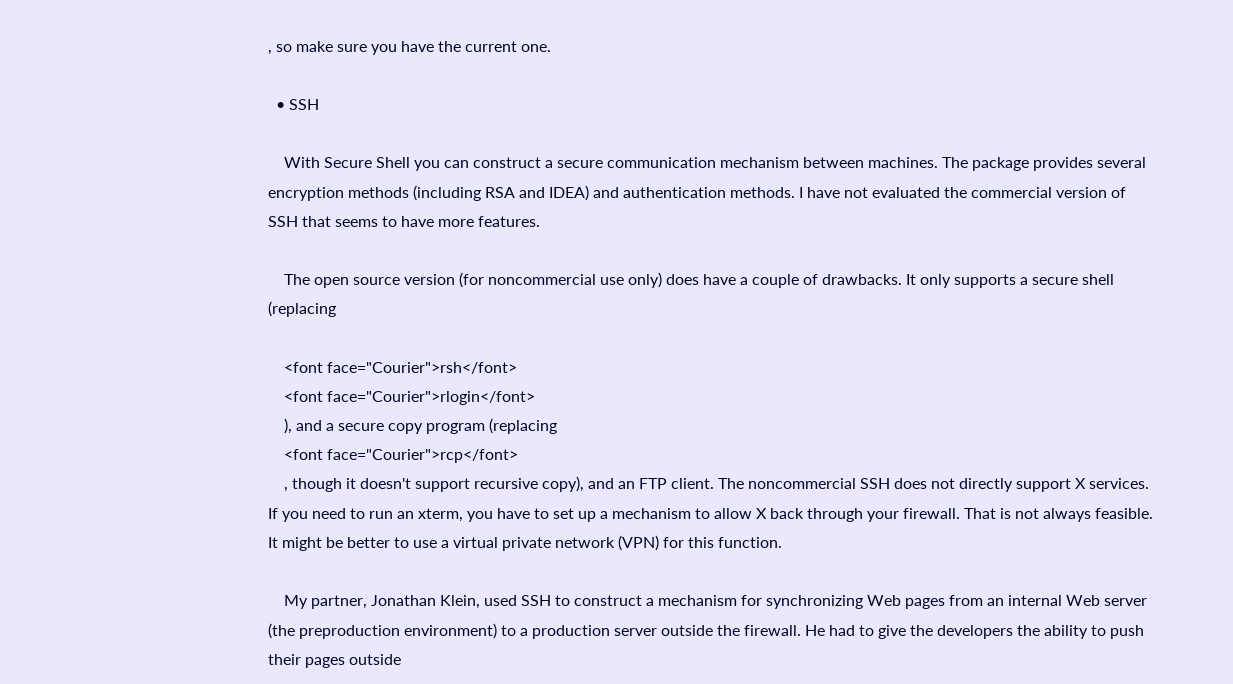, so make sure you have the current one.

  • SSH

    With Secure Shell you can construct a secure communication mechanism between machines. The package provides several encryption methods (including RSA and IDEA) and authentication methods. I have not evaluated the commercial version of SSH that seems to have more features.

    The open source version (for noncommercial use only) does have a couple of drawbacks. It only supports a secure shell (replacing

    <font face="Courier">rsh</font>
    <font face="Courier">rlogin</font>
    ), and a secure copy program (replacing
    <font face="Courier">rcp</font>
    , though it doesn't support recursive copy), and an FTP client. The noncommercial SSH does not directly support X services. If you need to run an xterm, you have to set up a mechanism to allow X back through your firewall. That is not always feasible. It might be better to use a virtual private network (VPN) for this function.

    My partner, Jonathan Klein, used SSH to construct a mechanism for synchronizing Web pages from an internal Web server (the preproduction environment) to a production server outside the firewall. He had to give the developers the ability to push their pages outside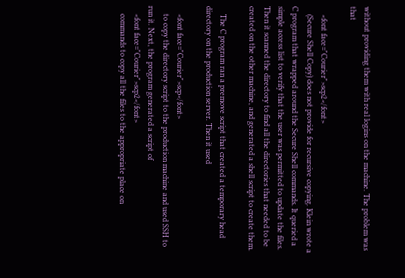without providing them with real logins on the machine. The problem was that

    <font face="Courier">scp2</font>
    (Secure Shell Copy) does not provide for recursive copying. Klein wrote a C program that wrapped around the Secure Shell commands. It queried a simple access list to verify that the user was permitted to update the files. Then it scanned the directory to find all the directories that needed to be created on the other machine, and generated a shell script to create them.

    The C program ran a premove script that created a temporary head directory on the production server. Then it used

    <font face="Courier">scp</font>
    to copy the directory script to the production machine and used SSH to run it. Next, the program generated a script of
    <font face="Courier">scp2</font>
    commands to copy all the files to the appropriate place on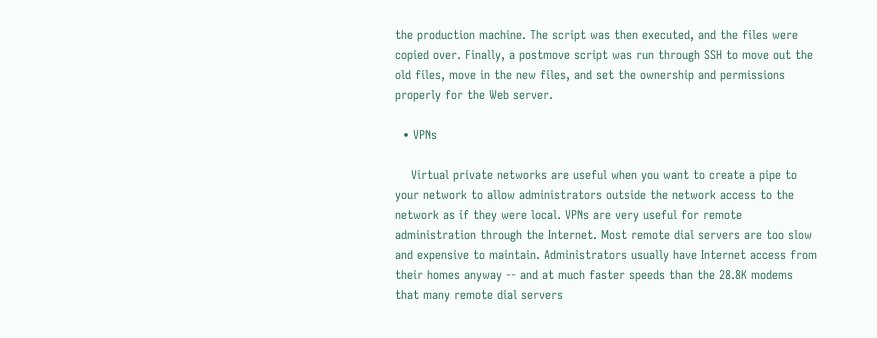the production machine. The script was then executed, and the files were copied over. Finally, a postmove script was run through SSH to move out the old files, move in the new files, and set the ownership and permissions properly for the Web server.

  • VPNs

    Virtual private networks are useful when you want to create a pipe to your network to allow administrators outside the network access to the network as if they were local. VPNs are very useful for remote administration through the Internet. Most remote dial servers are too slow and expensive to maintain. Administrators usually have Internet access from their homes anyway -- and at much faster speeds than the 28.8K modems that many remote dial servers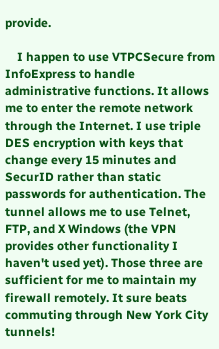provide.

    I happen to use VTPCSecure from InfoExpress to handle administrative functions. It allows me to enter the remote network through the Internet. I use triple DES encryption with keys that change every 15 minutes and SecurID rather than static passwords for authentication. The tunnel allows me to use Telnet, FTP, and X Windows (the VPN provides other functionality I haven't used yet). Those three are sufficient for me to maintain my firewall remotely. It sure beats commuting through New York City tunnels!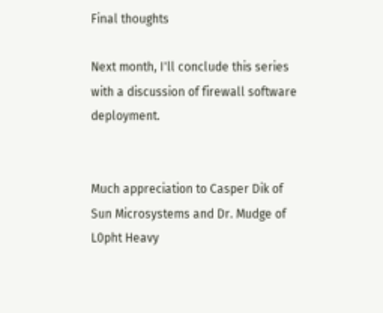Final thoughts

Next month, I'll conclude this series with a discussion of firewall software deployment.


Much appreciation to Casper Dik of Sun Microsystems and Dr. Mudge of L0pht Heavy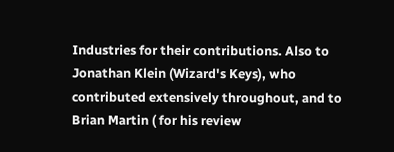Industries for their contributions. Also to Jonathan Klein (Wizard's Keys), who contributed extensively throughout, and to Brian Martin ( for his review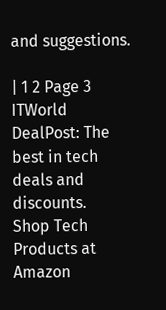and suggestions.

| 1 2 Page 3
ITWorld DealPost: The best in tech deals and discounts.
Shop Tech Products at Amazon